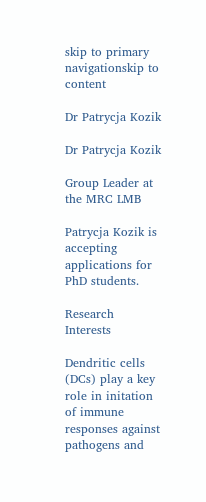skip to primary navigationskip to content

Dr Patrycja Kozik

Dr Patrycja Kozik

Group Leader at the MRC LMB

Patrycja Kozik is accepting applications for PhD students.

Research Interests

Dendritic cells (DCs) play a key role in initation of immune responses against pathogens and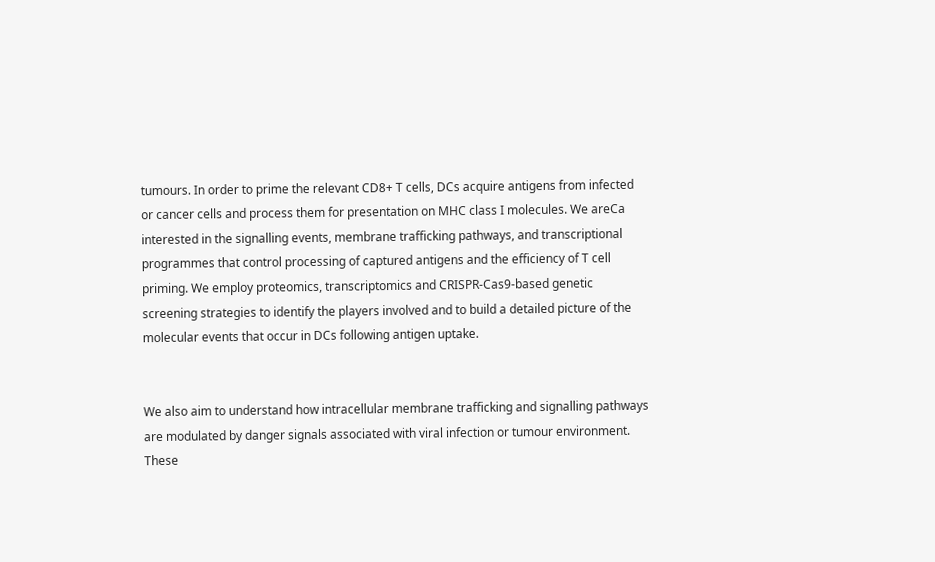tumours. In order to prime the relevant CD8+ T cells, DCs acquire antigens from infected or cancer cells and process them for presentation on MHC class I molecules. We areCa interested in the signalling events, membrane trafficking pathways, and transcriptional programmes that control processing of captured antigens and the efficiency of T cell priming. We employ proteomics, transcriptomics and CRISPR-Cas9-based genetic screening strategies to identify the players involved and to build a detailed picture of the molecular events that occur in DCs following antigen uptake.


We also aim to understand how intracellular membrane trafficking and signalling pathways are modulated by danger signals associated with viral infection or tumour environment. These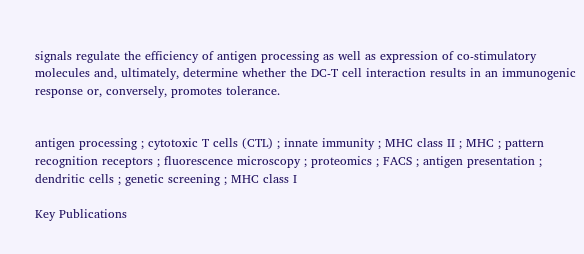signals regulate the efficiency of antigen processing as well as expression of co-stimulatory molecules and, ultimately, determine whether the DC-T cell interaction results in an immunogenic response or, conversely, promotes tolerance.


antigen processing ; cytotoxic T cells (CTL) ; innate immunity ; MHC class II ; MHC ; pattern recognition receptors ; fluorescence microscopy ; proteomics ; FACS ; antigen presentation ; dendritic cells ; genetic screening ; MHC class I

Key Publications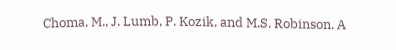Choma, M., J. Lumb, P. Kozik, and M.S. Robinson. A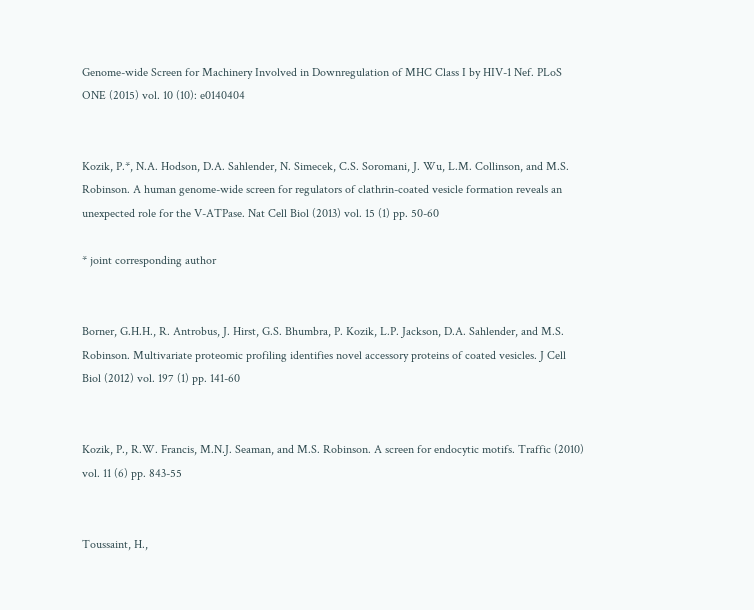Genome-wide Screen for Machinery Involved in Downregulation of MHC Class I by HIV-1 Nef. PLoS ONE (2015) vol. 10 (10): e0140404


Kozik, P.*, N.A. Hodson, D.A. Sahlender, N. Simecek, C.S. Soromani, J. Wu, L.M. Collinson, and M.S. Robinson. A human genome-wide screen for regulators of clathrin-coated vesicle formation reveals an unexpected role for the V-ATPase. Nat Cell Biol (2013) vol. 15 (1) pp. 50-60

* joint corresponding author


Borner, G.H.H., R. Antrobus, J. Hirst, G.S. Bhumbra, P. Kozik, L.P. Jackson, D.A. Sahlender, and M.S. Robinson. Multivariate proteomic profiling identifies novel accessory proteins of coated vesicles. J Cell Biol (2012) vol. 197 (1) pp. 141-60


Kozik, P., R.W. Francis, M.N.J. Seaman, and M.S. Robinson. A screen for endocytic motifs. Traffic (2010) vol. 11 (6) pp. 843-55


Toussaint, H.,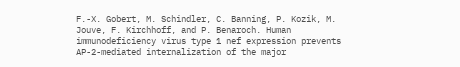F.-X. Gobert, M. Schindler, C. Banning, P. Kozik, M. Jouve, F. Kirchhoff, and P. Benaroch. Human immunodeficiency virus type 1 nef expression prevents AP-2-mediated internalization of the major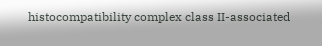histocompatibility complex class II-associated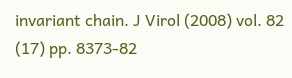invariant chain. J Virol (2008) vol. 82 (17) pp. 8373-82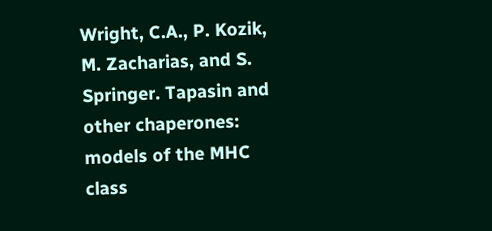Wright, C.A., P. Kozik, M. Zacharias, and S. Springer. Tapasin and other chaperones: models of the MHC class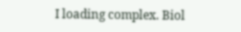I loading complex. Biol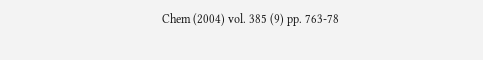Chem (2004) vol. 385 (9) pp. 763-78